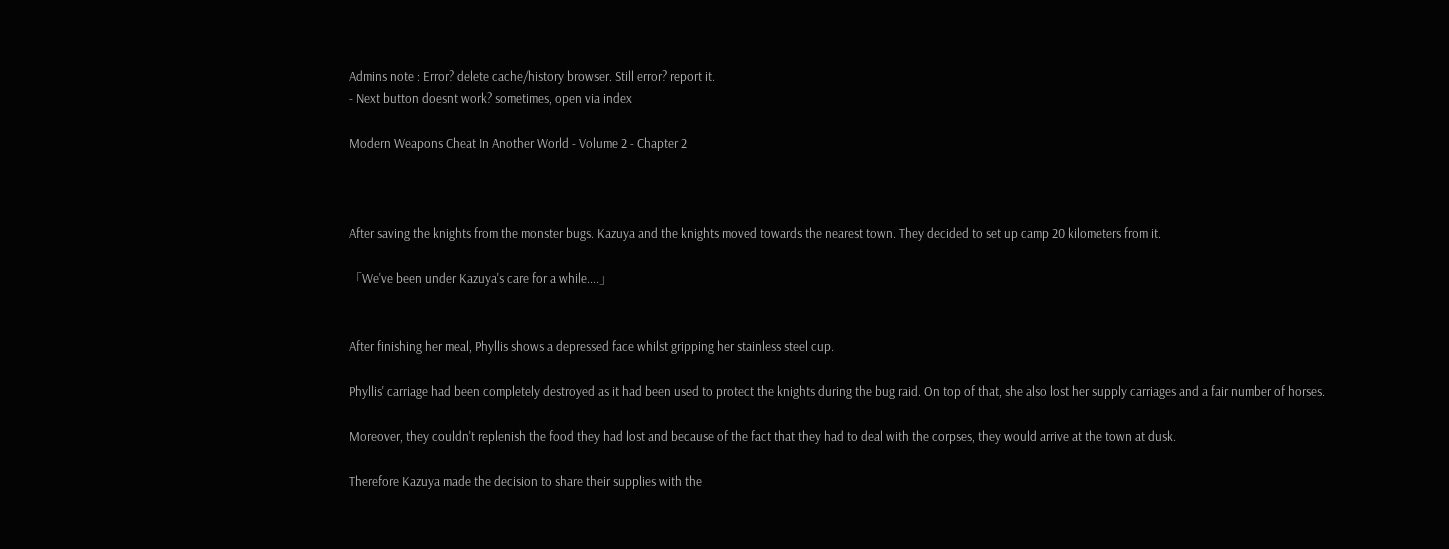Admins note : Error? delete cache/history browser. Still error? report it.
- Next button doesnt work? sometimes, open via index

Modern Weapons Cheat In Another World - Volume 2 - Chapter 2



After saving the knights from the monster bugs. Kazuya and the knights moved towards the nearest town. They decided to set up camp 20 kilometers from it.

「We've been under Kazuya's care for a while....」


After finishing her meal, Phyllis shows a depressed face whilst gripping her stainless steel cup.

Phyllis' carriage had been completely destroyed as it had been used to protect the knights during the bug raid. On top of that, she also lost her supply carriages and a fair number of horses.

Moreover, they couldn't replenish the food they had lost and because of the fact that they had to deal with the corpses, they would arrive at the town at dusk.

Therefore Kazuya made the decision to share their supplies with the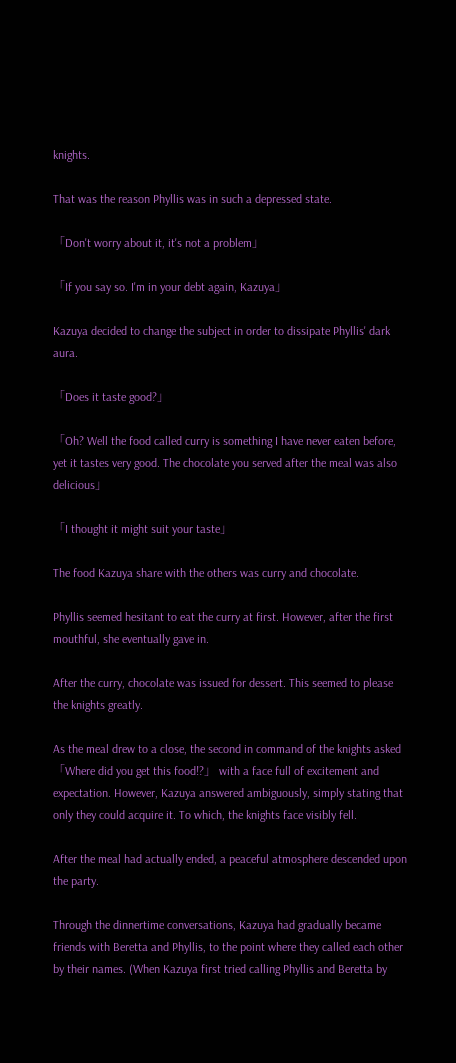knights.

That was the reason Phyllis was in such a depressed state.

「Don't worry about it, it's not a problem」

「If you say so. I'm in your debt again, Kazuya」

Kazuya decided to change the subject in order to dissipate Phyllis' dark aura.

「Does it taste good?」

「Oh? Well the food called curry is something I have never eaten before, yet it tastes very good. The chocolate you served after the meal was also delicious」

「I thought it might suit your taste」

The food Kazuya share with the others was curry and chocolate.

Phyllis seemed hesitant to eat the curry at first. However, after the first mouthful, she eventually gave in.

After the curry, chocolate was issued for dessert. This seemed to please the knights greatly.

As the meal drew to a close, the second in command of the knights asked 「Where did you get this food!?」 with a face full of excitement and expectation. However, Kazuya answered ambiguously, simply stating that only they could acquire it. To which, the knights face visibly fell.

After the meal had actually ended, a peaceful atmosphere descended upon the party.

Through the dinnertime conversations, Kazuya had gradually became friends with Beretta and Phyllis, to the point where they called each other by their names. (When Kazuya first tried calling Phyllis and Beretta by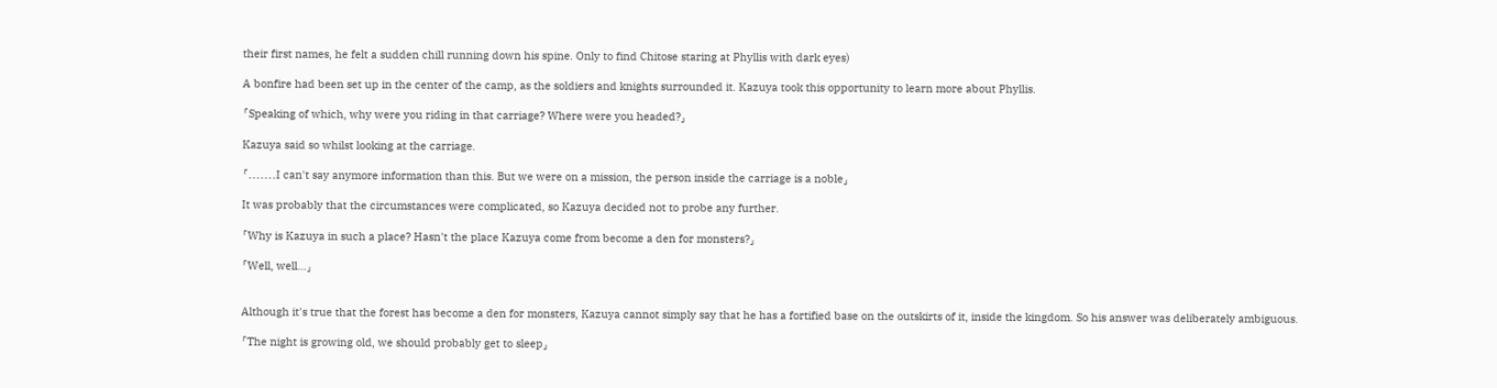their first names, he felt a sudden chill running down his spine. Only to find Chitose staring at Phyllis with dark eyes)

A bonfire had been set up in the center of the camp, as the soldiers and knights surrounded it. Kazuya took this opportunity to learn more about Phyllis.

「Speaking of which, why were you riding in that carriage? Where were you headed?」

Kazuya said so whilst looking at the carriage.

「.......I can't say anymore information than this. But we were on a mission, the person inside the carriage is a noble」

It was probably that the circumstances were complicated, so Kazuya decided not to probe any further.

「Why is Kazuya in such a place? Hasn't the place Kazuya come from become a den for monsters?」

「Well, well...」


Although it's true that the forest has become a den for monsters, Kazuya cannot simply say that he has a fortified base on the outskirts of it, inside the kingdom. So his answer was deliberately ambiguous.

「The night is growing old, we should probably get to sleep」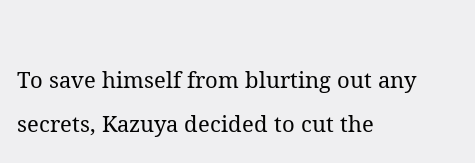To save himself from blurting out any secrets, Kazuya decided to cut the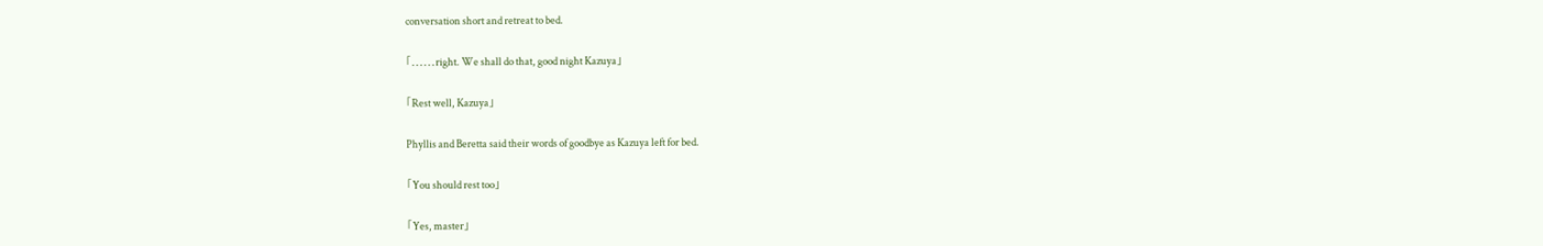conversation short and retreat to bed.

「......right. We shall do that, good night Kazuya」

「Rest well, Kazuya」

Phyllis and Beretta said their words of goodbye as Kazuya left for bed.

「You should rest too」

「Yes, master」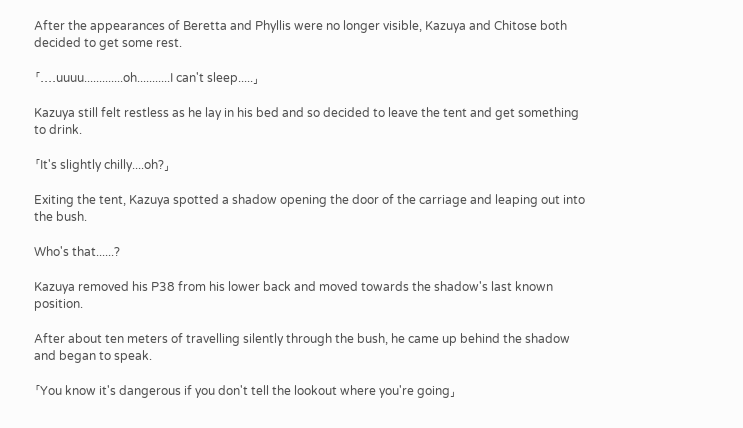After the appearances of Beretta and Phyllis were no longer visible, Kazuya and Chitose both decided to get some rest.

「....uuuu.............oh...........I can't sleep.....」

Kazuya still felt restless as he lay in his bed and so decided to leave the tent and get something to drink.

「It's slightly chilly....oh?」

Exiting the tent, Kazuya spotted a shadow opening the door of the carriage and leaping out into the bush.

Who's that......?

Kazuya removed his P38 from his lower back and moved towards the shadow's last known position.

After about ten meters of travelling silently through the bush, he came up behind the shadow and began to speak.

「You know it's dangerous if you don't tell the lookout where you're going」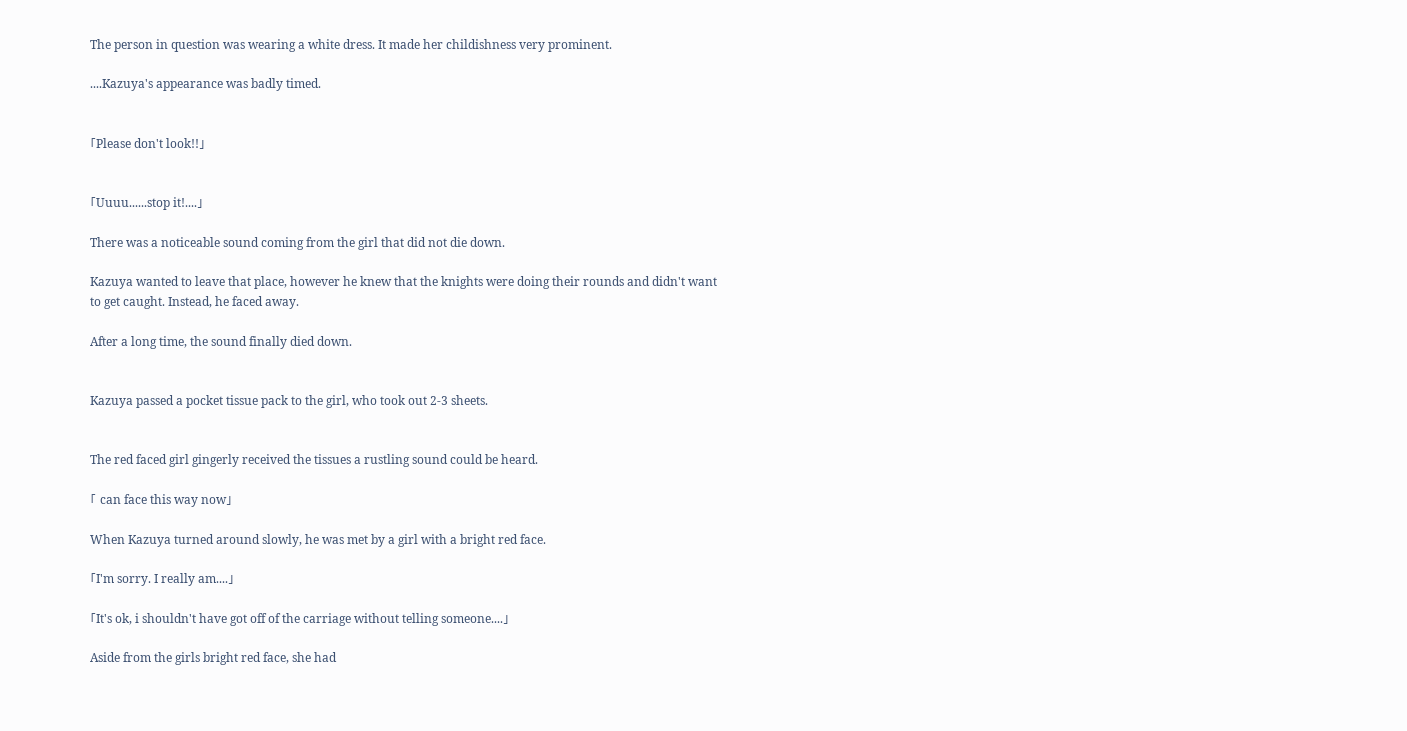The person in question was wearing a white dress. It made her childishness very prominent.

....Kazuya's appearance was badly timed.


「Please don't look!!」


「Uuuu......stop it!....」

There was a noticeable sound coming from the girl that did not die down.

Kazuya wanted to leave that place, however he knew that the knights were doing their rounds and didn't want to get caught. Instead, he faced away.

After a long time, the sound finally died down.


Kazuya passed a pocket tissue pack to the girl, who took out 2-3 sheets.


The red faced girl gingerly received the tissues a rustling sound could be heard.

「 can face this way now」

When Kazuya turned around slowly, he was met by a girl with a bright red face.

「I'm sorry. I really am....」

「It's ok, i shouldn't have got off of the carriage without telling someone....」

Aside from the girls bright red face, she had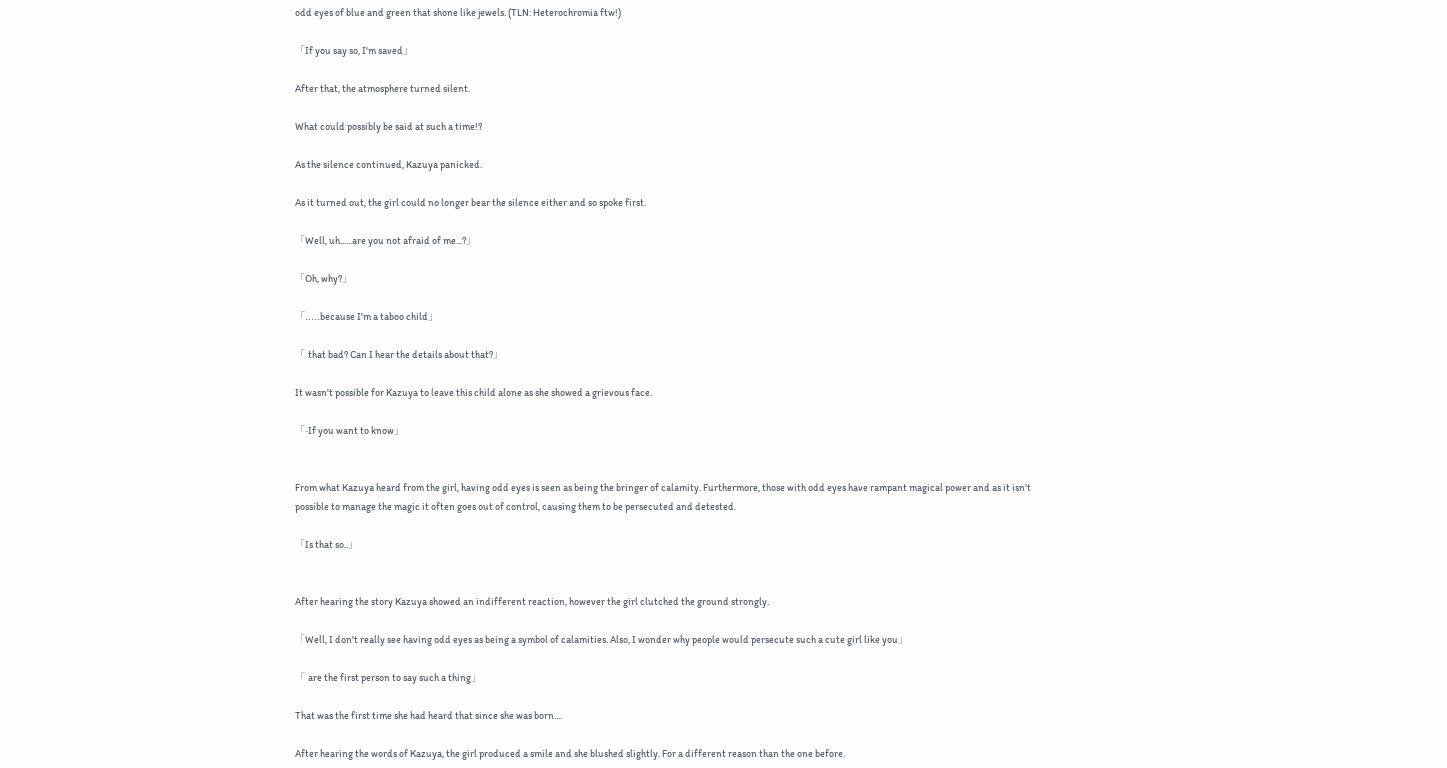odd eyes of blue and green that shone like jewels. (TLN: Heterochromia ftw!)

「If you say so, I'm saved」

After that, the atmosphere turned silent.

What could possibly be said at such a time!?

As the silence continued, Kazuya panicked.

As it turned out, the girl could no longer bear the silence either and so spoke first.

「Well, uh......are you not afraid of me...?」

「Oh, why?」

「.....because I'm a taboo child」

「 that bad? Can I hear the details about that?」

It wasn't possible for Kazuya to leave this child alone as she showed a grievous face.

「-If you want to know」


From what Kazuya heard from the girl, having odd eyes is seen as being the bringer of calamity. Furthermore, those with odd eyes have rampant magical power and as it isn't possible to manage the magic it often goes out of control, causing them to be persecuted and detested.

「Is that so..」


After hearing the story Kazuya showed an indifferent reaction, however the girl clutched the ground strongly.

「Well, I don't really see having odd eyes as being a symbol of calamities. Also, I wonder why people would persecute such a cute girl like you」

「 are the first person to say such a thing」

That was the first time she had heard that since she was born....

After hearing the words of Kazuya, the girl produced a smile and she blushed slightly. For a different reason than the one before.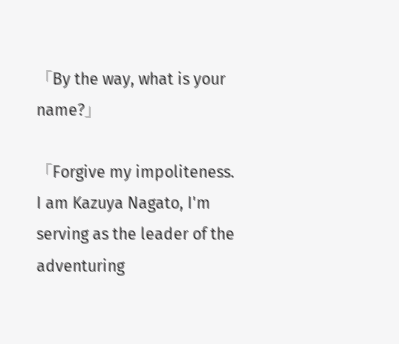「By the way, what is your name?」

「Forgive my impoliteness. I am Kazuya Nagato, I'm serving as the leader of the adventuring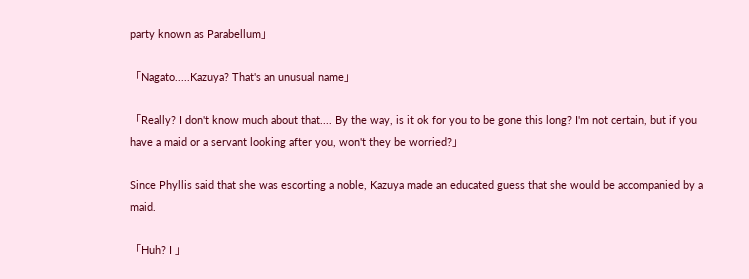party known as Parabellum」

「Nagato.....Kazuya? That's an unusual name」

「Really? I don't know much about that.... By the way, is it ok for you to be gone this long? I'm not certain, but if you have a maid or a servant looking after you, won't they be worried?」

Since Phyllis said that she was escorting a noble, Kazuya made an educated guess that she would be accompanied by a maid.

「Huh? I 」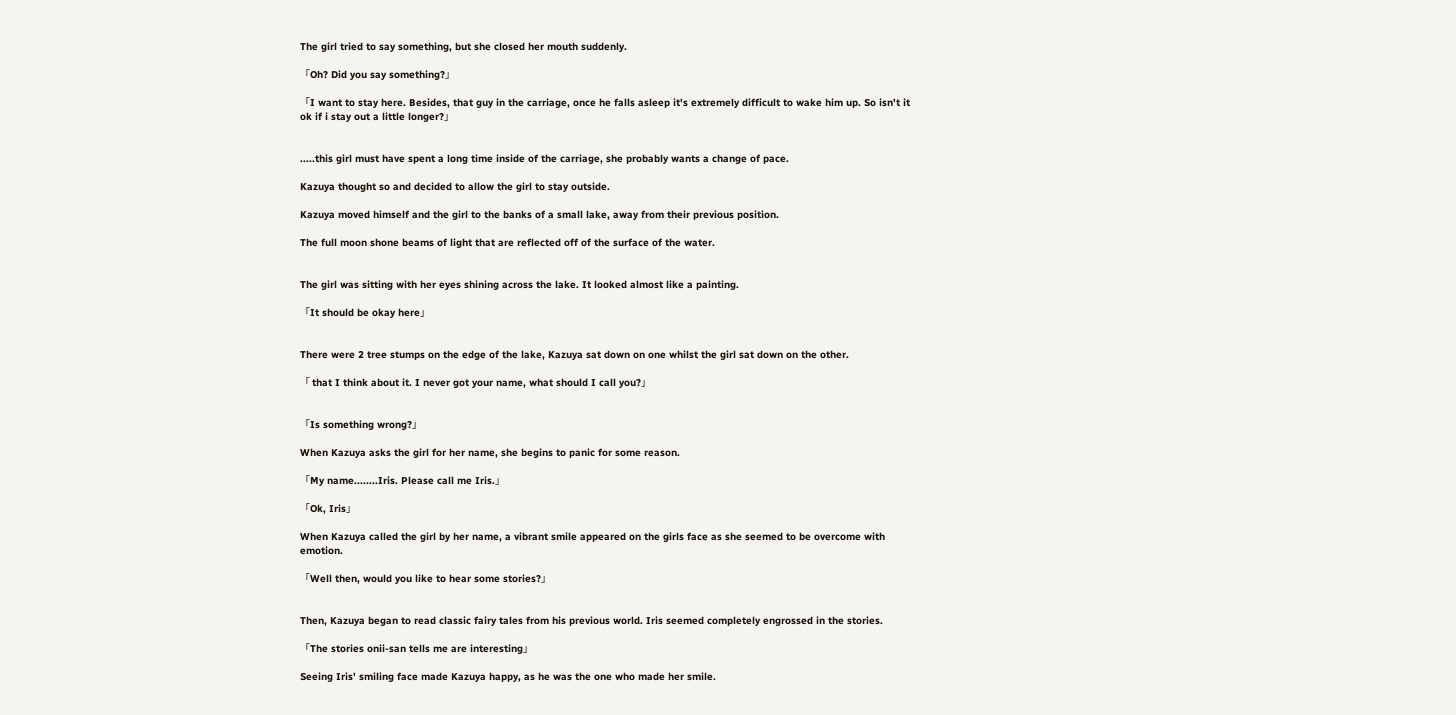The girl tried to say something, but she closed her mouth suddenly.

「Oh? Did you say something?」

「I want to stay here. Besides, that guy in the carriage, once he falls asleep it's extremely difficult to wake him up. So isn't it ok if i stay out a little longer?」


.....this girl must have spent a long time inside of the carriage, she probably wants a change of pace.

Kazuya thought so and decided to allow the girl to stay outside.

Kazuya moved himself and the girl to the banks of a small lake, away from their previous position.

The full moon shone beams of light that are reflected off of the surface of the water.


The girl was sitting with her eyes shining across the lake. It looked almost like a painting.

「It should be okay here」


There were 2 tree stumps on the edge of the lake, Kazuya sat down on one whilst the girl sat down on the other.

「 that I think about it. I never got your name, what should I call you?」


「Is something wrong?」

When Kazuya asks the girl for her name, she begins to panic for some reason.

「My name........Iris. Please call me Iris.」

「Ok, Iris」

When Kazuya called the girl by her name, a vibrant smile appeared on the girls face as she seemed to be overcome with emotion.

「Well then, would you like to hear some stories?」


Then, Kazuya began to read classic fairy tales from his previous world. Iris seemed completely engrossed in the stories.

「The stories onii-san tells me are interesting」

Seeing Iris' smiling face made Kazuya happy, as he was the one who made her smile.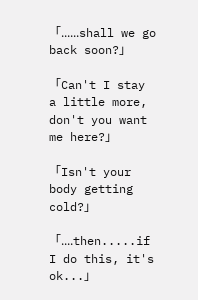「......shall we go back soon?」

「Can't I stay a little more, don't you want me here?」

「Isn't your body getting cold?」

「....then.....if I do this, it's ok...」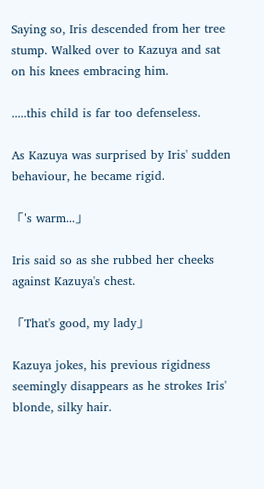Saying so, Iris descended from her tree stump. Walked over to Kazuya and sat on his knees embracing him.

.....this child is far too defenseless.

As Kazuya was surprised by Iris' sudden behaviour, he became rigid.

「's warm...」

Iris said so as she rubbed her cheeks against Kazuya's chest.

「That's good, my lady」

Kazuya jokes, his previous rigidness seemingly disappears as he strokes Iris' blonde, silky hair.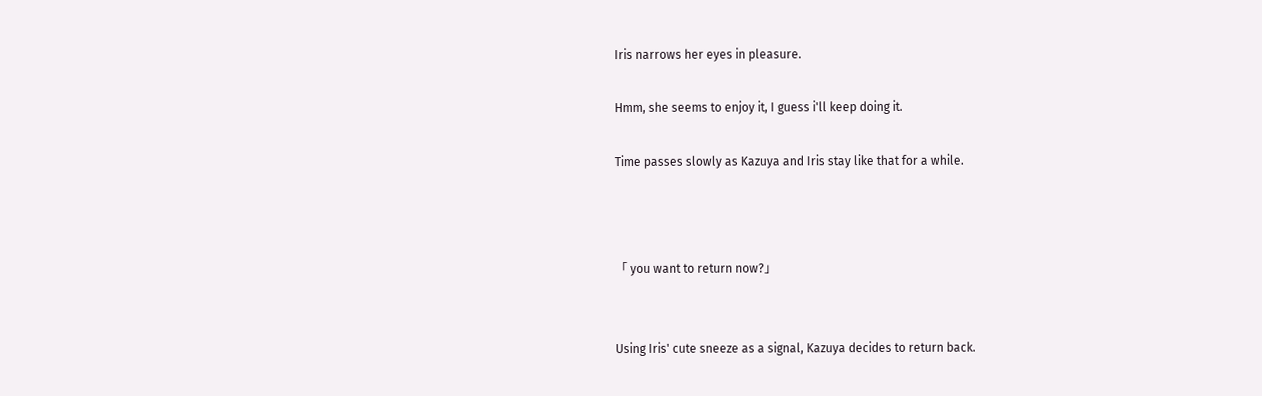Iris narrows her eyes in pleasure.

Hmm, she seems to enjoy it, I guess i'll keep doing it.

Time passes slowly as Kazuya and Iris stay like that for a while.



「 you want to return now?」


Using Iris' cute sneeze as a signal, Kazuya decides to return back.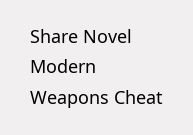Share Novel Modern Weapons Cheat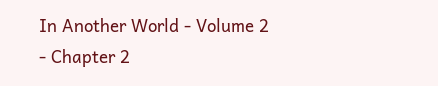In Another World - Volume 2 - Chapter 2